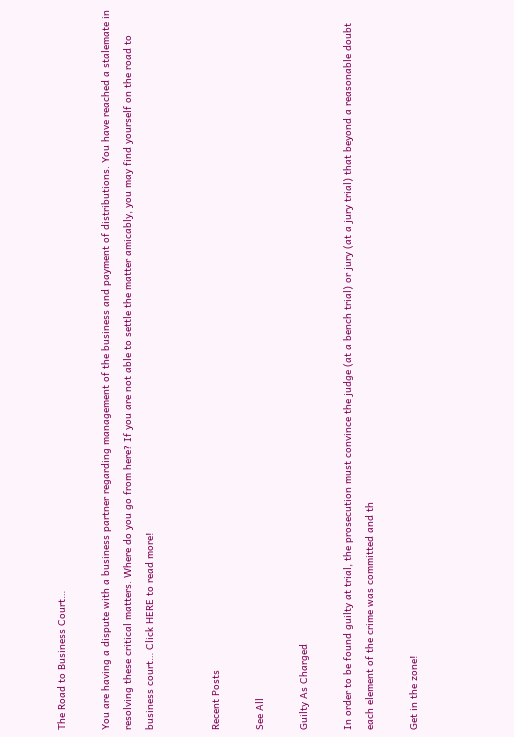The Road to Business Court…

You are having a dispute with a business partner regarding management of the business and payment of distributions. You have reached a stalemate in resolving these critical matters. Where do you go from here? If you are not able to settle the matter amicably, you may find yourself on the road to business court… Click HERE to read more!


Recent Posts

See All

Guilty As Charged

In order to be found guilty at trial, the prosecution must convince the judge (at a bench trial) or jury (at a jury trial) that beyond a reasonable doubt each element of the crime was committed and th

Get in the zone!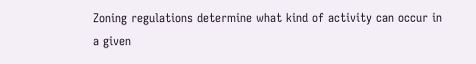Zoning regulations determine what kind of activity can occur in a given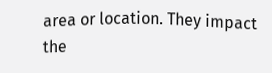area or location. They impact the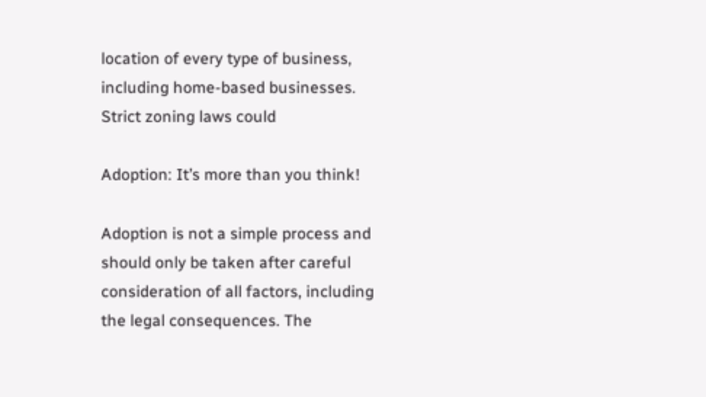location of every type of business, including home-based businesses. Strict zoning laws could

Adoption: It’s more than you think!

Adoption is not a simple process and should only be taken after careful consideration of all factors, including the legal consequences. The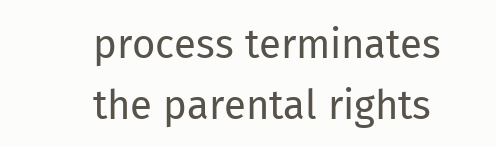process terminates the parental rights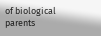of biological parents